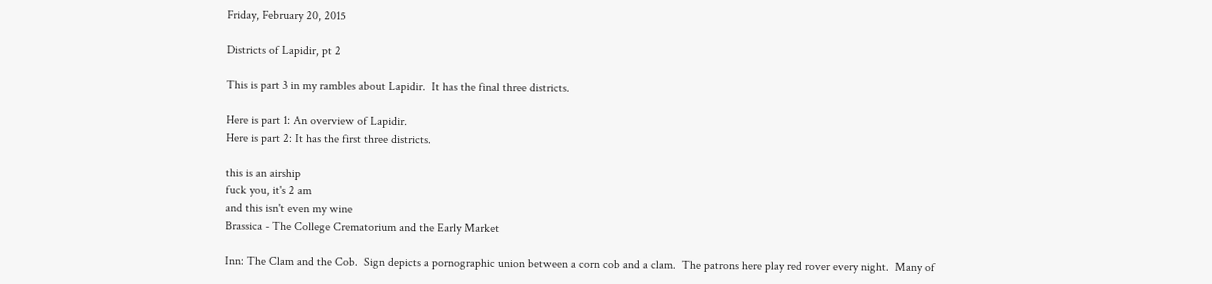Friday, February 20, 2015

Districts of Lapidir, pt 2

This is part 3 in my rambles about Lapidir.  It has the final three districts.

Here is part 1: An overview of Lapidir.
Here is part 2: It has the first three districts.

this is an airship
fuck you, it's 2 am
and this isn't even my wine
Brassica - The College Crematorium and the Early Market

Inn: The Clam and the Cob.  Sign depicts a pornographic union between a corn cob and a clam.  The patrons here play red rover every night.  Many of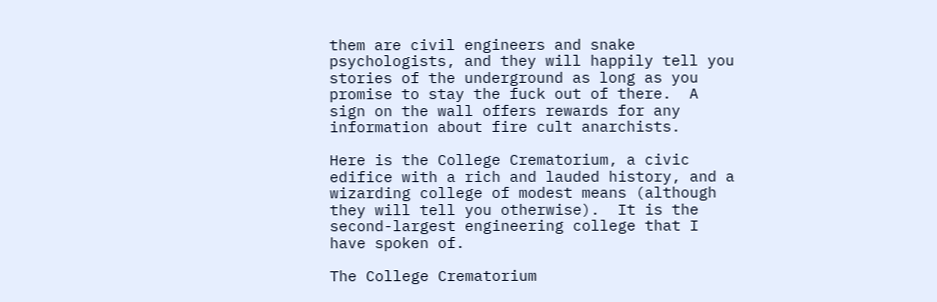them are civil engineers and snake psychologists, and they will happily tell you stories of the underground as long as you promise to stay the fuck out of there.  A sign on the wall offers rewards for any information about fire cult anarchists.

Here is the College Crematorium, a civic edifice with a rich and lauded history, and a wizarding college of modest means (although they will tell you otherwise).  It is the second-largest engineering college that I have spoken of.

The College Crematorium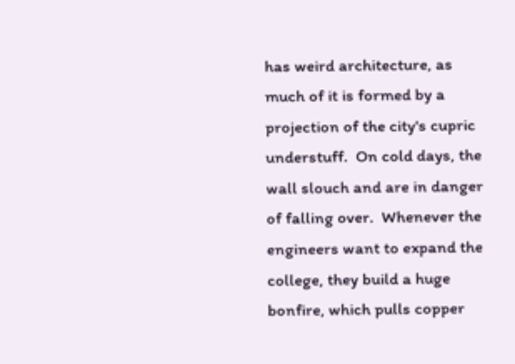has weird architecture, as much of it is formed by a projection of the city's cupric understuff.  On cold days, the wall slouch and are in danger of falling over.  Whenever the engineers want to expand the college, they build a huge bonfire, which pulls copper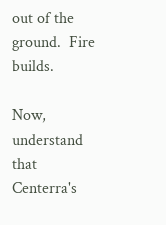out of the ground.  Fire builds.

Now, understand that Centerra's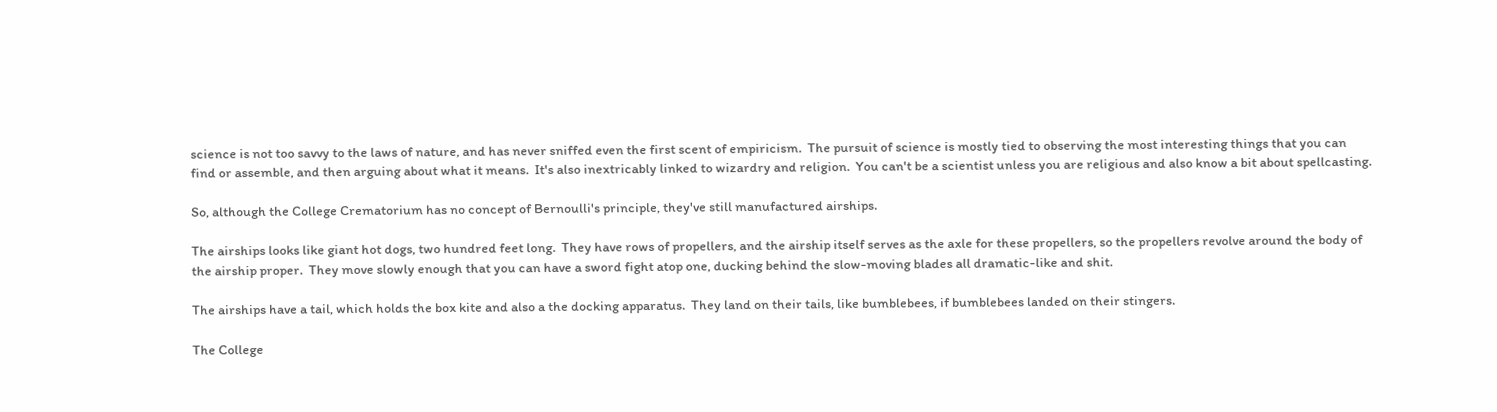science is not too savvy to the laws of nature, and has never sniffed even the first scent of empiricism.  The pursuit of science is mostly tied to observing the most interesting things that you can find or assemble, and then arguing about what it means.  It's also inextricably linked to wizardry and religion.  You can't be a scientist unless you are religious and also know a bit about spellcasting.

So, although the College Crematorium has no concept of Bernoulli's principle, they've still manufactured airships.

The airships looks like giant hot dogs, two hundred feet long.  They have rows of propellers, and the airship itself serves as the axle for these propellers, so the propellers revolve around the body of the airship proper.  They move slowly enough that you can have a sword fight atop one, ducking behind the slow-moving blades all dramatic-like and shit.

The airships have a tail, which holds the box kite and also a the docking apparatus.  They land on their tails, like bumblebees, if bumblebees landed on their stingers.

The College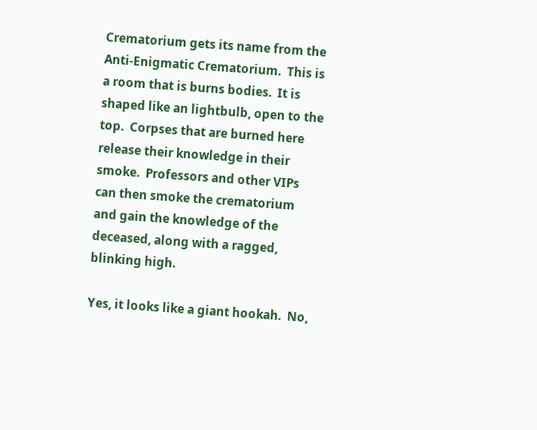Crematorium gets its name from the Anti-Enigmatic Crematorium.  This is a room that is burns bodies.  It is shaped like an lightbulb, open to the top.  Corpses that are burned here release their knowledge in their smoke.  Professors and other VIPs can then smoke the crematorium and gain the knowledge of the deceased, along with a ragged, blinking high.

Yes, it looks like a giant hookah.  No,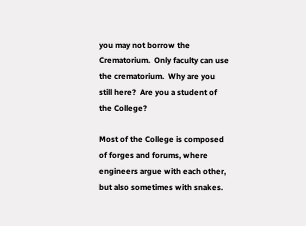you may not borrow the Crematorium.  Only faculty can use the crematorium.  Why are you still here?  Are you a student of the College?

Most of the College is composed of forges and forums, where engineers argue with each other, but also sometimes with snakes.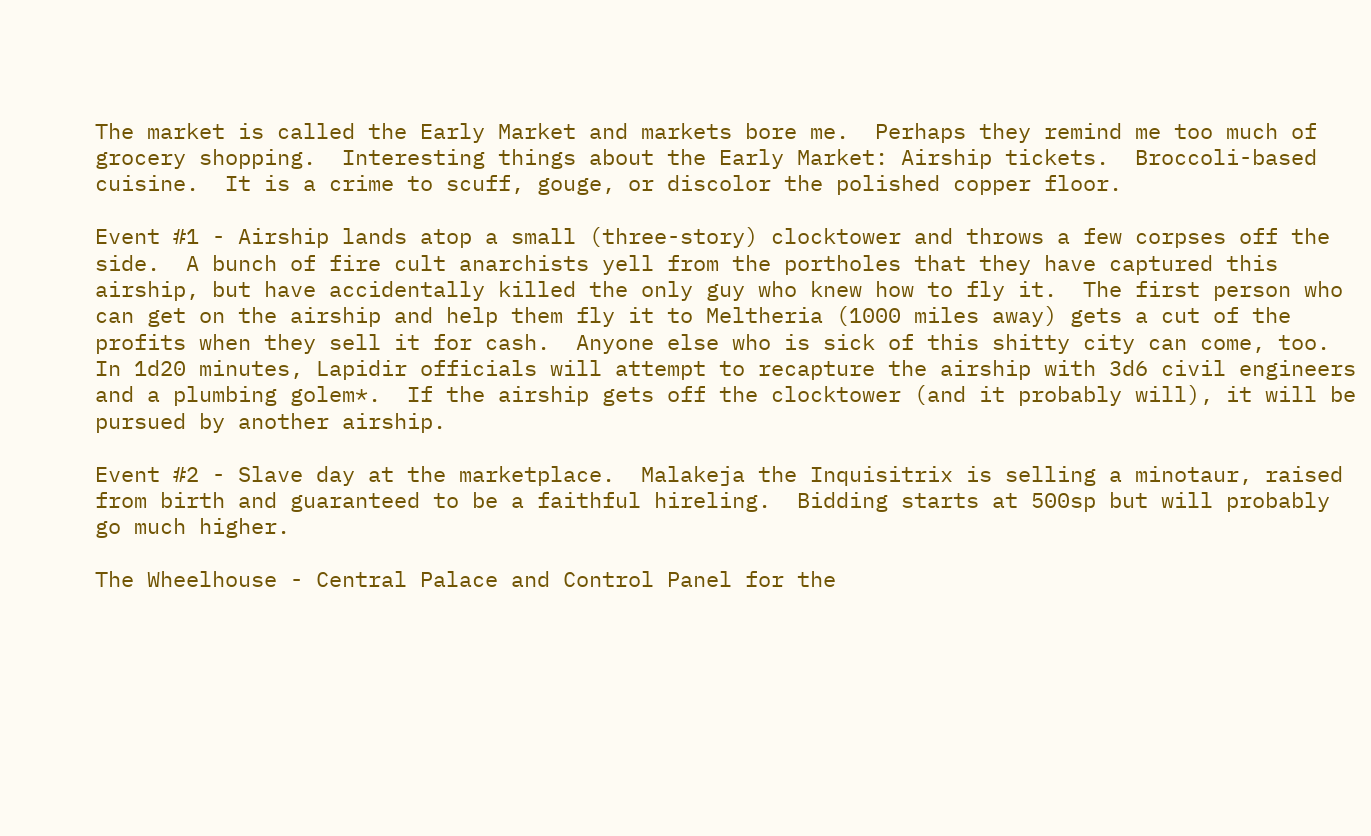The market is called the Early Market and markets bore me.  Perhaps they remind me too much of grocery shopping.  Interesting things about the Early Market: Airship tickets.  Broccoli-based cuisine.  It is a crime to scuff, gouge, or discolor the polished copper floor.

Event #1 - Airship lands atop a small (three-story) clocktower and throws a few corpses off the side.  A bunch of fire cult anarchists yell from the portholes that they have captured this airship, but have accidentally killed the only guy who knew how to fly it.  The first person who can get on the airship and help them fly it to Meltheria (1000 miles away) gets a cut of the profits when they sell it for cash.  Anyone else who is sick of this shitty city can come, too.  In 1d20 minutes, Lapidir officials will attempt to recapture the airship with 3d6 civil engineers and a plumbing golem*.  If the airship gets off the clocktower (and it probably will), it will be pursued by another airship.

Event #2 - Slave day at the marketplace.  Malakeja the Inquisitrix is selling a minotaur, raised from birth and guaranteed to be a faithful hireling.  Bidding starts at 500sp but will probably go much higher.

The Wheelhouse - Central Palace and Control Panel for the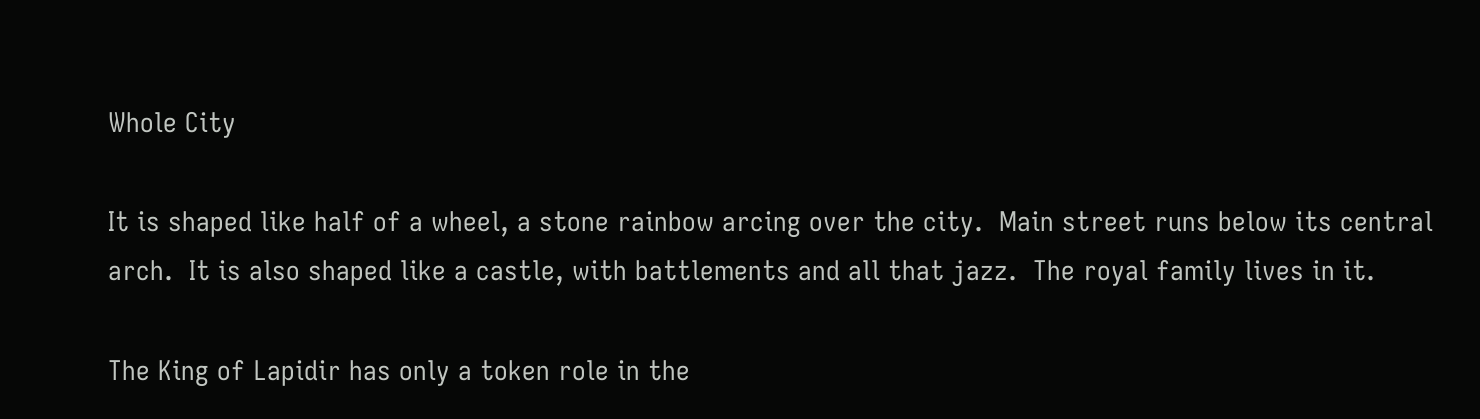Whole City

It is shaped like half of a wheel, a stone rainbow arcing over the city.  Main street runs below its central arch.  It is also shaped like a castle, with battlements and all that jazz.  The royal family lives in it.

The King of Lapidir has only a token role in the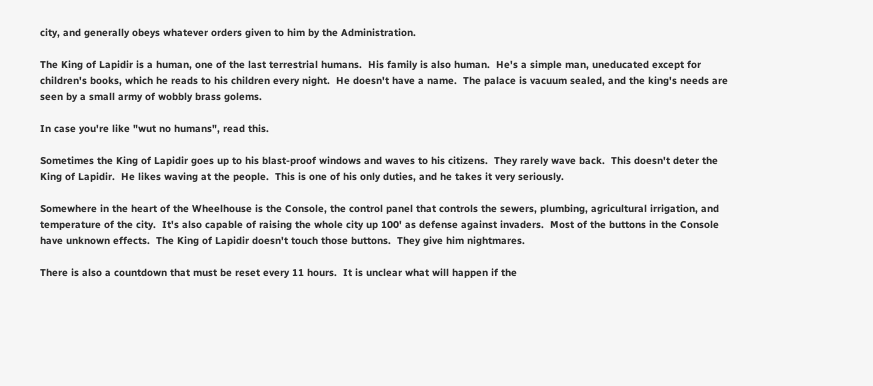city, and generally obeys whatever orders given to him by the Administration.

The King of Lapidir is a human, one of the last terrestrial humans.  His family is also human.  He's a simple man, uneducated except for children's books, which he reads to his children every night.  He doesn't have a name.  The palace is vacuum sealed, and the king's needs are seen by a small army of wobbly brass golems.

In case you're like "wut no humans", read this.

Sometimes the King of Lapidir goes up to his blast-proof windows and waves to his citizens.  They rarely wave back.  This doesn't deter the King of Lapidir.  He likes waving at the people.  This is one of his only duties, and he takes it very seriously.

Somewhere in the heart of the Wheelhouse is the Console, the control panel that controls the sewers, plumbing, agricultural irrigation, and temperature of the city.  It's also capable of raising the whole city up 100' as defense against invaders.  Most of the buttons in the Console have unknown effects.  The King of Lapidir doesn't touch those buttons.  They give him nightmares.

There is also a countdown that must be reset every 11 hours.  It is unclear what will happen if the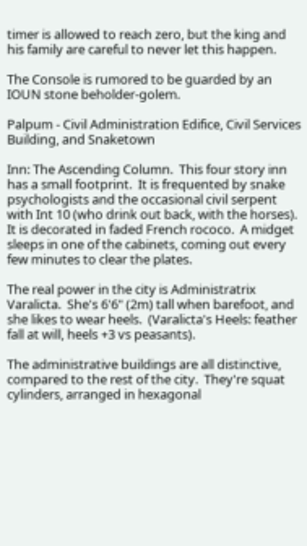timer is allowed to reach zero, but the king and his family are careful to never let this happen.

The Console is rumored to be guarded by an IOUN stone beholder-golem.

Palpum - Civil Administration Edifice, Civil Services Building, and Snaketown

Inn: The Ascending Column.  This four story inn has a small footprint.  It is frequented by snake psychologists and the occasional civil serpent with Int 10 (who drink out back, with the horses).  It is decorated in faded French rococo.  A midget sleeps in one of the cabinets, coming out every few minutes to clear the plates.

The real power in the city is Administratrix Varalicta.  She's 6'6" (2m) tall when barefoot, and she likes to wear heels.  (Varalicta's Heels: feather fall at will, heels +3 vs peasants).

The administrative buildings are all distinctive, compared to the rest of the city.  They're squat cylinders, arranged in hexagonal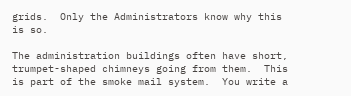grids.  Only the Administrators know why this is so.

The administration buildings often have short, trumpet-shaped chimneys going from them.  This is part of the smoke mail system.  You write a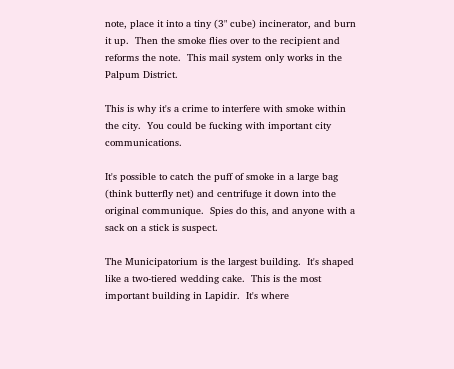note, place it into a tiny (3" cube) incinerator, and burn it up.  Then the smoke flies over to the recipient and reforms the note.  This mail system only works in the Palpum District.

This is why it's a crime to interfere with smoke within the city.  You could be fucking with important city communications.

It's possible to catch the puff of smoke in a large bag (think butterfly net) and centrifuge it down into the original communique.  Spies do this, and anyone with a sack on a stick is suspect.

The Municipatorium is the largest building.  It's shaped like a two-tiered wedding cake.  This is the most important building in Lapidir.  It's where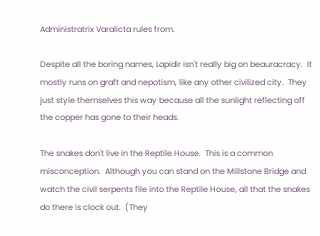Administratrix Varalicta rules from.

Despite all the boring names, Lapidir isn't really big on beauracracy.  It mostly runs on graft and nepotism, like any other civilized city.  They just style themselves this way because all the sunlight reflecting off the copper has gone to their heads.

The snakes don't live in the Reptile House.  This is a common misconception.  Although you can stand on the Millstone Bridge and watch the civil serpents file into the Reptile House, all that the snakes do there is clock out.  (They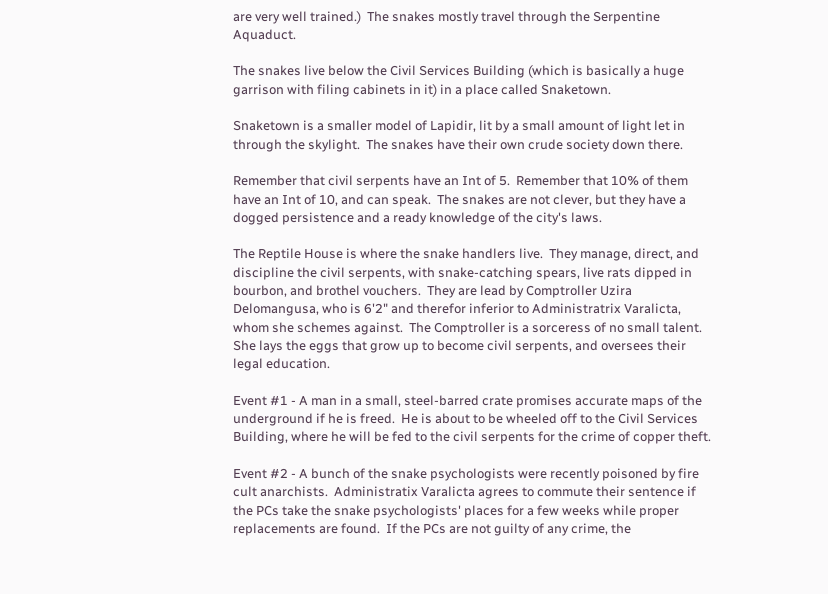are very well trained.)  The snakes mostly travel through the Serpentine Aquaduct.

The snakes live below the Civil Services Building (which is basically a huge garrison with filing cabinets in it) in a place called Snaketown.

Snaketown is a smaller model of Lapidir, lit by a small amount of light let in through the skylight.  The snakes have their own crude society down there.

Remember that civil serpents have an Int of 5.  Remember that 10% of them have an Int of 10, and can speak.  The snakes are not clever, but they have a dogged persistence and a ready knowledge of the city's laws.

The Reptile House is where the snake handlers live.  They manage, direct, and discipline the civil serpents, with snake-catching spears, live rats dipped in bourbon, and brothel vouchers.  They are lead by Comptroller Uzira Delomangusa, who is 6'2" and therefor inferior to Administratrix Varalicta, whom she schemes against.  The Comptroller is a sorceress of no small talent.  She lays the eggs that grow up to become civil serpents, and oversees their legal education.

Event #1 - A man in a small, steel-barred crate promises accurate maps of the underground if he is freed.  He is about to be wheeled off to the Civil Services Building, where he will be fed to the civil serpents for the crime of copper theft.

Event #2 - A bunch of the snake psychologists were recently poisoned by fire cult anarchists.  Administratix Varalicta agrees to commute their sentence if the PCs take the snake psychologists' places for a few weeks while proper replacements are found.  If the PCs are not guilty of any crime, the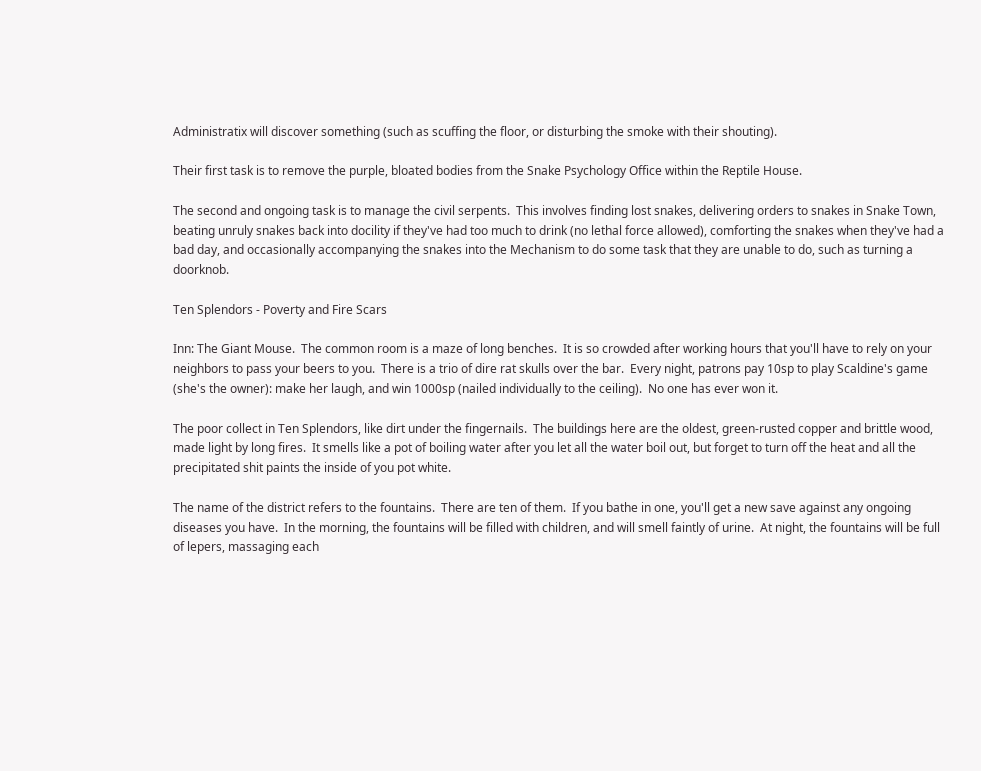Administratix will discover something (such as scuffing the floor, or disturbing the smoke with their shouting).

Their first task is to remove the purple, bloated bodies from the Snake Psychology Office within the Reptile House.

The second and ongoing task is to manage the civil serpents.  This involves finding lost snakes, delivering orders to snakes in Snake Town, beating unruly snakes back into docility if they've had too much to drink (no lethal force allowed), comforting the snakes when they've had a bad day, and occasionally accompanying the snakes into the Mechanism to do some task that they are unable to do, such as turning a doorknob.

Ten Splendors - Poverty and Fire Scars

Inn: The Giant Mouse.  The common room is a maze of long benches.  It is so crowded after working hours that you'll have to rely on your neighbors to pass your beers to you.  There is a trio of dire rat skulls over the bar.  Every night, patrons pay 10sp to play Scaldine's game (she's the owner): make her laugh, and win 1000sp (nailed individually to the ceiling).  No one has ever won it.

The poor collect in Ten Splendors, like dirt under the fingernails.  The buildings here are the oldest, green-rusted copper and brittle wood, made light by long fires.  It smells like a pot of boiling water after you let all the water boil out, but forget to turn off the heat and all the precipitated shit paints the inside of you pot white.

The name of the district refers to the fountains.  There are ten of them.  If you bathe in one, you'll get a new save against any ongoing diseases you have.  In the morning, the fountains will be filled with children, and will smell faintly of urine.  At night, the fountains will be full of lepers, massaging each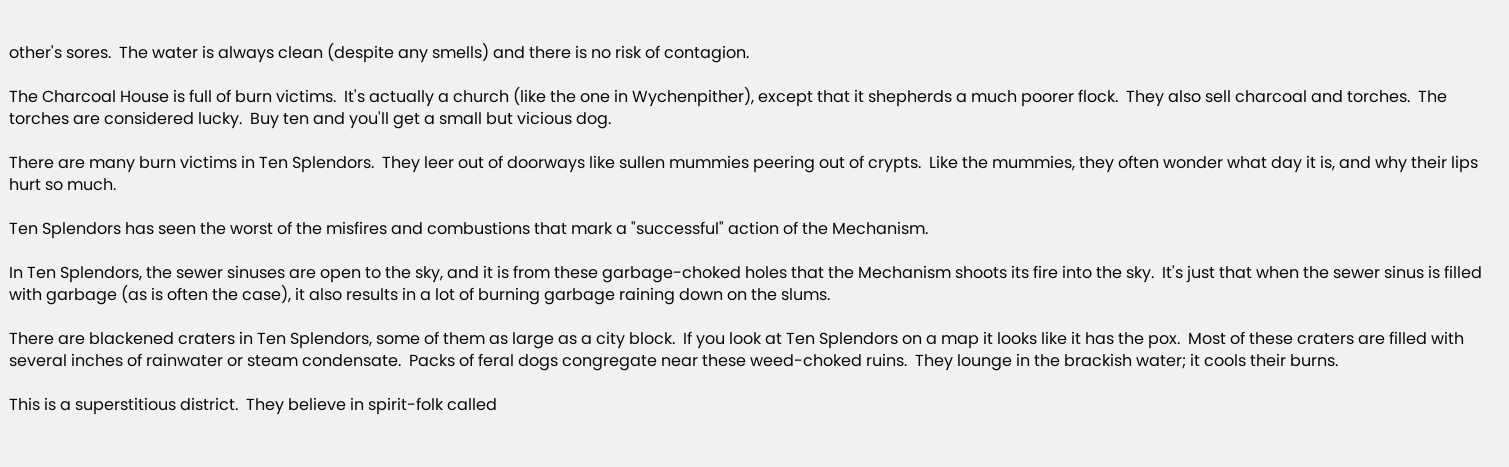other's sores.  The water is always clean (despite any smells) and there is no risk of contagion.

The Charcoal House is full of burn victims.  It's actually a church (like the one in Wychenpither), except that it shepherds a much poorer flock.  They also sell charcoal and torches.  The torches are considered lucky.  Buy ten and you'll get a small but vicious dog.

There are many burn victims in Ten Splendors.  They leer out of doorways like sullen mummies peering out of crypts.  Like the mummies, they often wonder what day it is, and why their lips hurt so much.

Ten Splendors has seen the worst of the misfires and combustions that mark a "successful" action of the Mechanism.

In Ten Splendors, the sewer sinuses are open to the sky, and it is from these garbage-choked holes that the Mechanism shoots its fire into the sky.  It's just that when the sewer sinus is filled with garbage (as is often the case), it also results in a lot of burning garbage raining down on the slums.

There are blackened craters in Ten Splendors, some of them as large as a city block.  If you look at Ten Splendors on a map it looks like it has the pox.  Most of these craters are filled with several inches of rainwater or steam condensate.  Packs of feral dogs congregate near these weed-choked ruins.  They lounge in the brackish water; it cools their burns.

This is a superstitious district.  They believe in spirit-folk called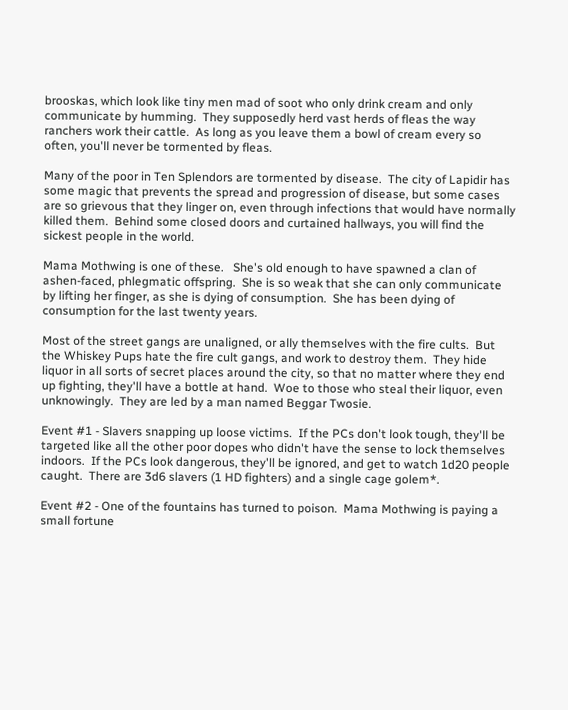brooskas, which look like tiny men mad of soot who only drink cream and only communicate by humming.  They supposedly herd vast herds of fleas the way ranchers work their cattle.  As long as you leave them a bowl of cream every so often, you'll never be tormented by fleas.

Many of the poor in Ten Splendors are tormented by disease.  The city of Lapidir has some magic that prevents the spread and progression of disease, but some cases are so grievous that they linger on, even through infections that would have normally killed them.  Behind some closed doors and curtained hallways, you will find the sickest people in the world.

Mama Mothwing is one of these.   She's old enough to have spawned a clan of ashen-faced, phlegmatic offspring.  She is so weak that she can only communicate by lifting her finger, as she is dying of consumption.  She has been dying of consumption for the last twenty years.

Most of the street gangs are unaligned, or ally themselves with the fire cults.  But the Whiskey Pups hate the fire cult gangs, and work to destroy them.  They hide liquor in all sorts of secret places around the city, so that no matter where they end up fighting, they'll have a bottle at hand.  Woe to those who steal their liquor, even unknowingly.  They are led by a man named Beggar Twosie.

Event #1 - Slavers snapping up loose victims.  If the PCs don't look tough, they'll be targeted like all the other poor dopes who didn't have the sense to lock themselves indoors.  If the PCs look dangerous, they'll be ignored, and get to watch 1d20 people caught.  There are 3d6 slavers (1 HD fighters) and a single cage golem*.

Event #2 - One of the fountains has turned to poison.  Mama Mothwing is paying a small fortune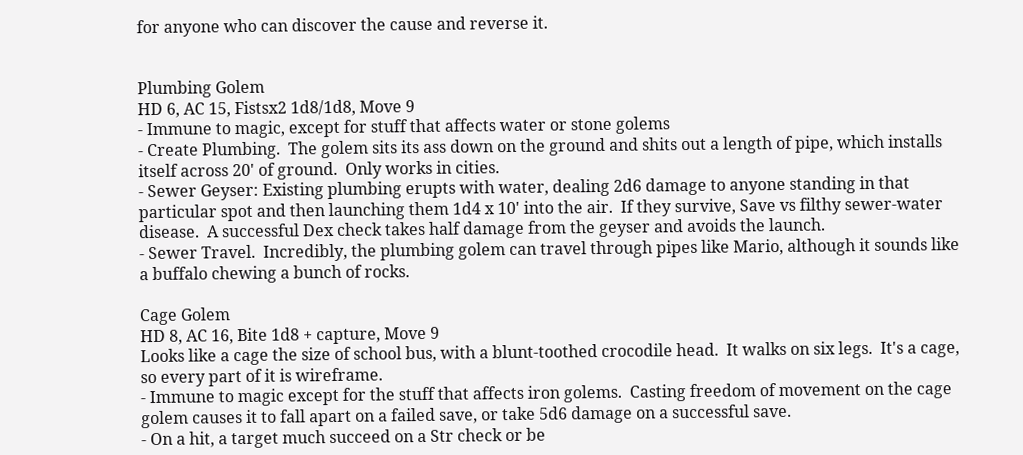for anyone who can discover the cause and reverse it.


Plumbing Golem
HD 6, AC 15, Fistsx2 1d8/1d8, Move 9
- Immune to magic, except for stuff that affects water or stone golems
- Create Plumbing.  The golem sits its ass down on the ground and shits out a length of pipe, which installs itself across 20' of ground.  Only works in cities.
- Sewer Geyser: Existing plumbing erupts with water, dealing 2d6 damage to anyone standing in that particular spot and then launching them 1d4 x 10' into the air.  If they survive, Save vs filthy sewer-water disease.  A successful Dex check takes half damage from the geyser and avoids the launch.
- Sewer Travel.  Incredibly, the plumbing golem can travel through pipes like Mario, although it sounds like a buffalo chewing a bunch of rocks.

Cage Golem
HD 8, AC 16, Bite 1d8 + capture, Move 9
Looks like a cage the size of school bus, with a blunt-toothed crocodile head.  It walks on six legs.  It's a cage, so every part of it is wireframe.
- Immune to magic except for the stuff that affects iron golems.  Casting freedom of movement on the cage golem causes it to fall apart on a failed save, or take 5d6 damage on a successful save.
- On a hit, a target much succeed on a Str check or be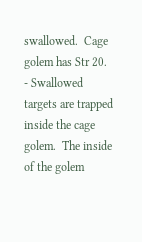swallowed.  Cage golem has Str 20.
- Swallowed targets are trapped inside the cage golem.  The inside of the golem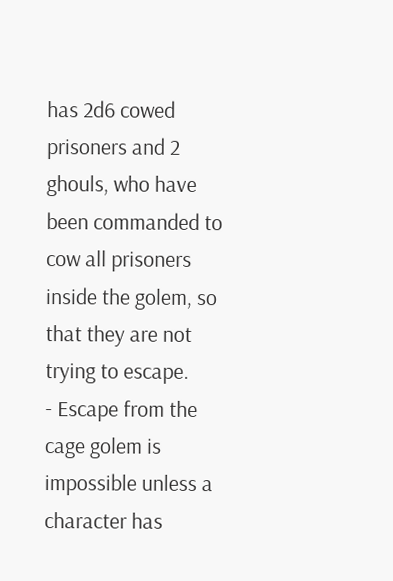has 2d6 cowed prisoners and 2 ghouls, who have been commanded to cow all prisoners inside the golem, so that they are not trying to escape.
- Escape from the cage golem is impossible unless a character has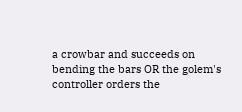a crowbar and succeeds on bending the bars OR the golem's controller orders the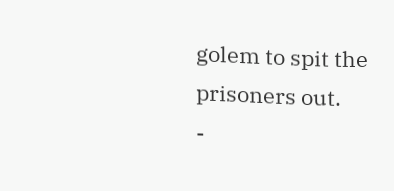golem to spit the prisoners out.
-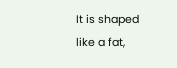It is shaped like a fat,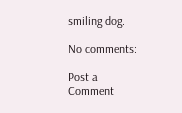smiling dog.

No comments:

Post a Comment